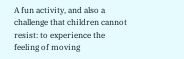A fun activity, and also a challenge that children cannot resist: to experience the feeling of moving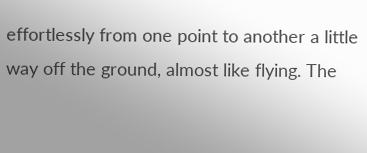effortlessly from one point to another a little way off the ground, almost like flying. The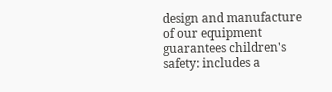design and manufacture of our equipment guarantees children's safety: includes a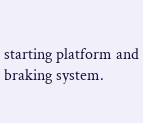starting platform and braking system.